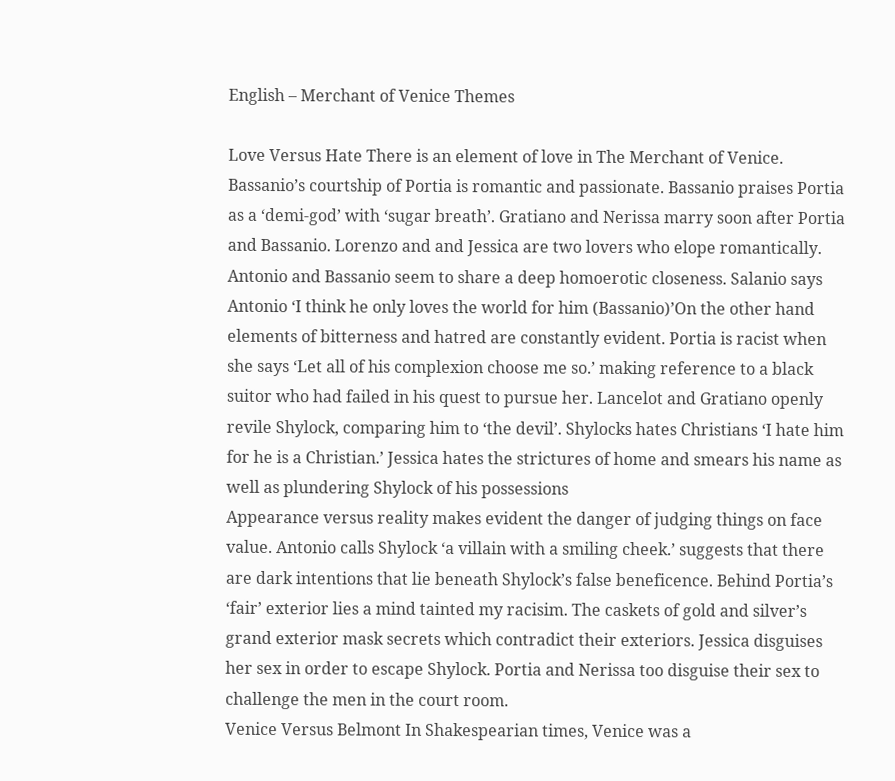English – Merchant of Venice Themes

Love Versus Hate There is an element of love in The Merchant of Venice. Bassanio’s courtship of Portia is romantic and passionate. Bassanio praises Portia as a ‘demi-god’ with ‘sugar breath’. Gratiano and Nerissa marry soon after Portia and Bassanio. Lorenzo and and Jessica are two lovers who elope romantically. Antonio and Bassanio seem to share a deep homoerotic closeness. Salanio says Antonio ‘I think he only loves the world for him (Bassanio)’On the other hand elements of bitterness and hatred are constantly evident. Portia is racist when she says ‘Let all of his complexion choose me so.’ making reference to a black suitor who had failed in his quest to pursue her. Lancelot and Gratiano openly revile Shylock, comparing him to ‘the devil’. Shylocks hates Christians ‘I hate him for he is a Christian.’ Jessica hates the strictures of home and smears his name as well as plundering Shylock of his possessions
Appearance versus reality makes evident the danger of judging things on face value. Antonio calls Shylock ‘a villain with a smiling cheek.’ suggests that there are dark intentions that lie beneath Shylock’s false beneficence. Behind Portia’s ‘fair’ exterior lies a mind tainted my racisim. The caskets of gold and silver’s grand exterior mask secrets which contradict their exteriors. Jessica disguises her sex in order to escape Shylock. Portia and Nerissa too disguise their sex to challenge the men in the court room.
Venice Versus Belmont In Shakespearian times, Venice was a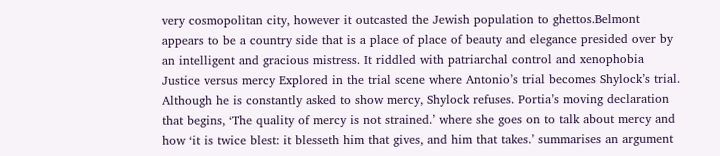very cosmopolitan city, however it outcasted the Jewish population to ghettos.Belmont appears to be a country side that is a place of place of beauty and elegance presided over by an intelligent and gracious mistress. It riddled with patriarchal control and xenophobia
Justice versus mercy Explored in the trial scene where Antonio’s trial becomes Shylock’s trial. Although he is constantly asked to show mercy, Shylock refuses. Portia’s moving declaration that begins, ‘The quality of mercy is not strained.’ where she goes on to talk about mercy and how ‘it is twice blest: it blesseth him that gives, and him that takes.’ summarises an argument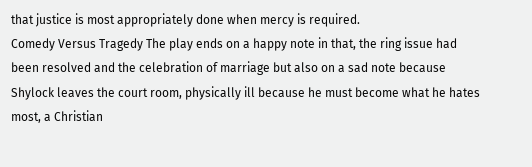that justice is most appropriately done when mercy is required.
Comedy Versus Tragedy The play ends on a happy note in that, the ring issue had been resolved and the celebration of marriage but also on a sad note because Shylock leaves the court room, physically ill because he must become what he hates most, a Christian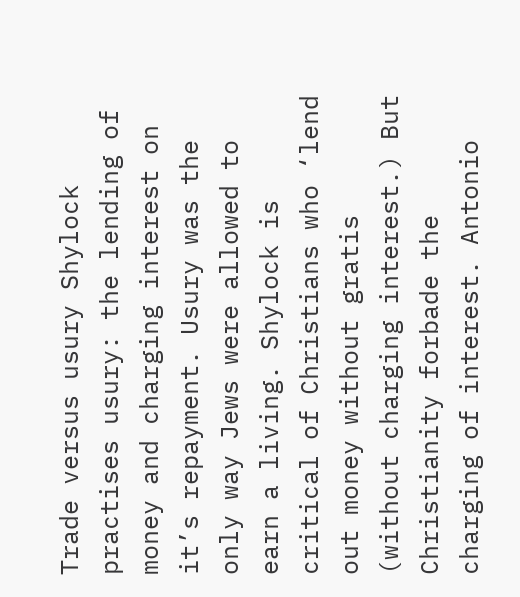Trade versus usury Shylock practises usury: the lending of money and charging interest on it’s repayment. Usury was the only way Jews were allowed to earn a living. Shylock is critical of Christians who ‘lend out money without gratis (without charging interest.) But Christianity forbade the charging of interest. Antonio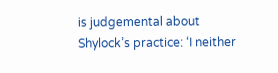is judgemental about Shylock’s practice: ‘I neither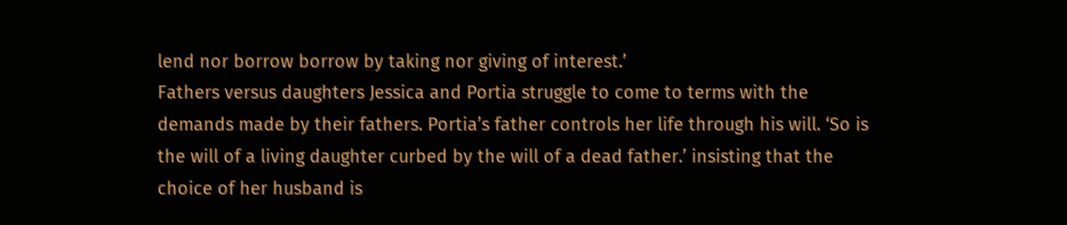lend nor borrow borrow by taking nor giving of interest.’
Fathers versus daughters Jessica and Portia struggle to come to terms with the demands made by their fathers. Portia’s father controls her life through his will. ‘So is the will of a living daughter curbed by the will of a dead father.’ insisting that the choice of her husband is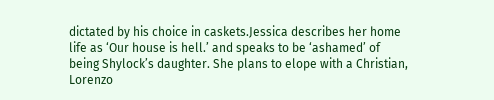dictated by his choice in caskets.Jessica describes her home life as ‘Our house is hell.’ and speaks to be ‘ashamed’ of being Shylock’s daughter. She plans to elope with a Christian, Lorenzo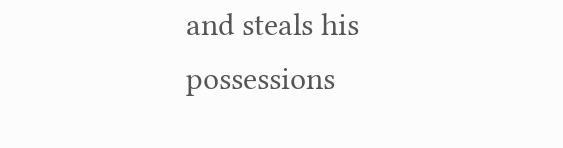and steals his possessions